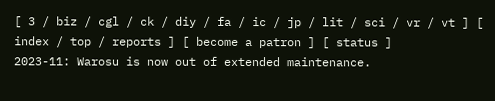[ 3 / biz / cgl / ck / diy / fa / ic / jp / lit / sci / vr / vt ] [ index / top / reports ] [ become a patron ] [ status ]
2023-11: Warosu is now out of extended maintenance.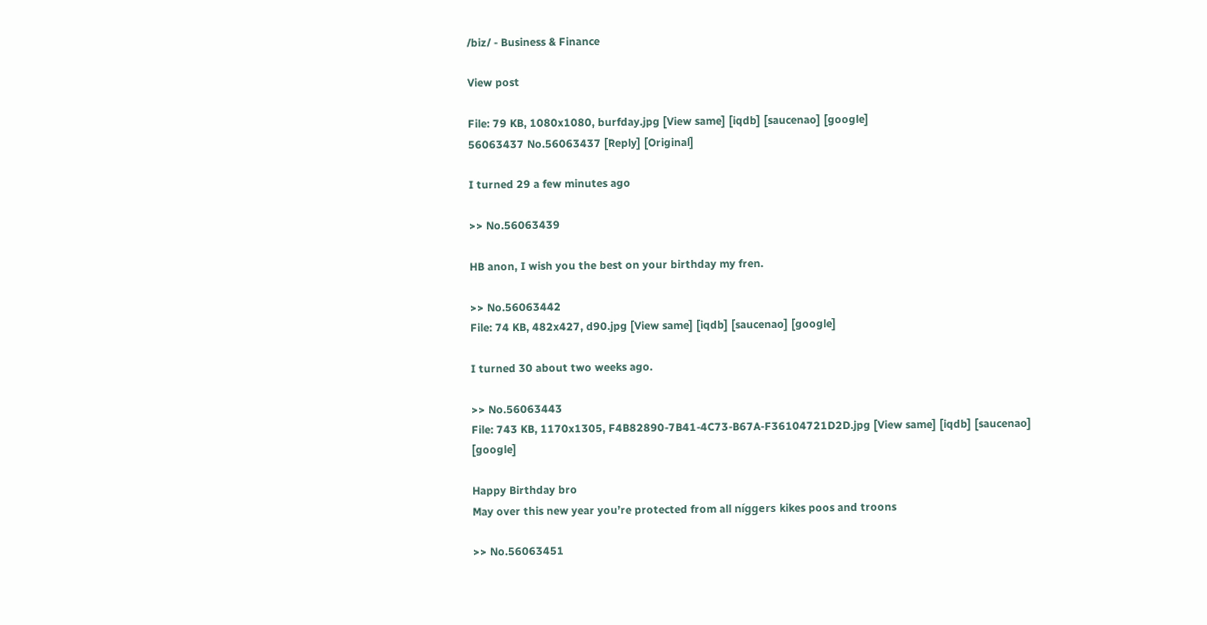/biz/ - Business & Finance

View post

File: 79 KB, 1080x1080, burfday.jpg [View same] [iqdb] [saucenao] [google]
56063437 No.56063437 [Reply] [Original]

I turned 29 a few minutes ago

>> No.56063439

HB anon, I wish you the best on your birthday my fren.

>> No.56063442
File: 74 KB, 482x427, d90.jpg [View same] [iqdb] [saucenao] [google]

I turned 30 about two weeks ago.

>> No.56063443
File: 743 KB, 1170x1305, F4B82890-7B41-4C73-B67A-F36104721D2D.jpg [View same] [iqdb] [saucenao] [google]

Happy Birthday bro
May over this new year you’re protected from all níggers kikes poos and troons

>> No.56063451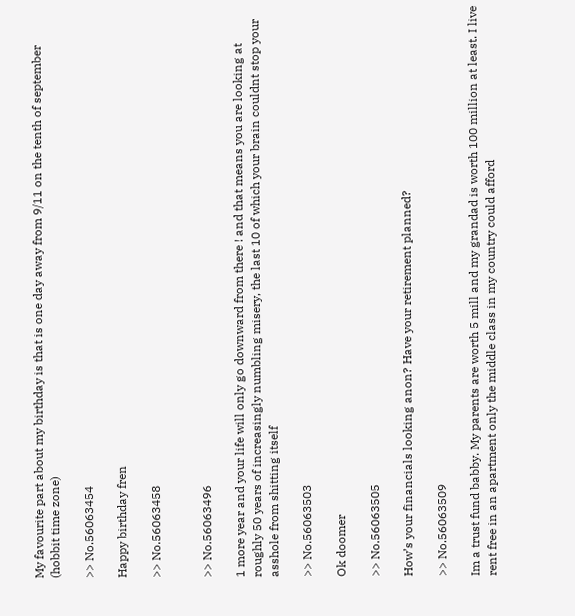My favourite part about my birthday is that is one day away from 9/11 on the tenth of september (hobbit time zone)

>> No.56063454

Happy birthday fren

>> No.56063458


>> No.56063496

1 more year and your life will only go downward from there ! and that means you are looking at roughly 50 years of increasingly numbling misery, the last 10 of which your brain couldnt stop your asshole from shitting itself

>> No.56063503

Ok doomer

>> No.56063505

How’s your financials looking anon? Have your retirement planned?

>> No.56063509

Im a trust fund babby. My parents are worth 5 mill and my grandad is worth 100 million at least. I live rent free in an apartment only the middle class in my country could afford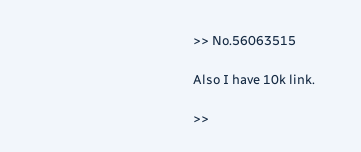>> No.56063515

Also I have 10k link.

>>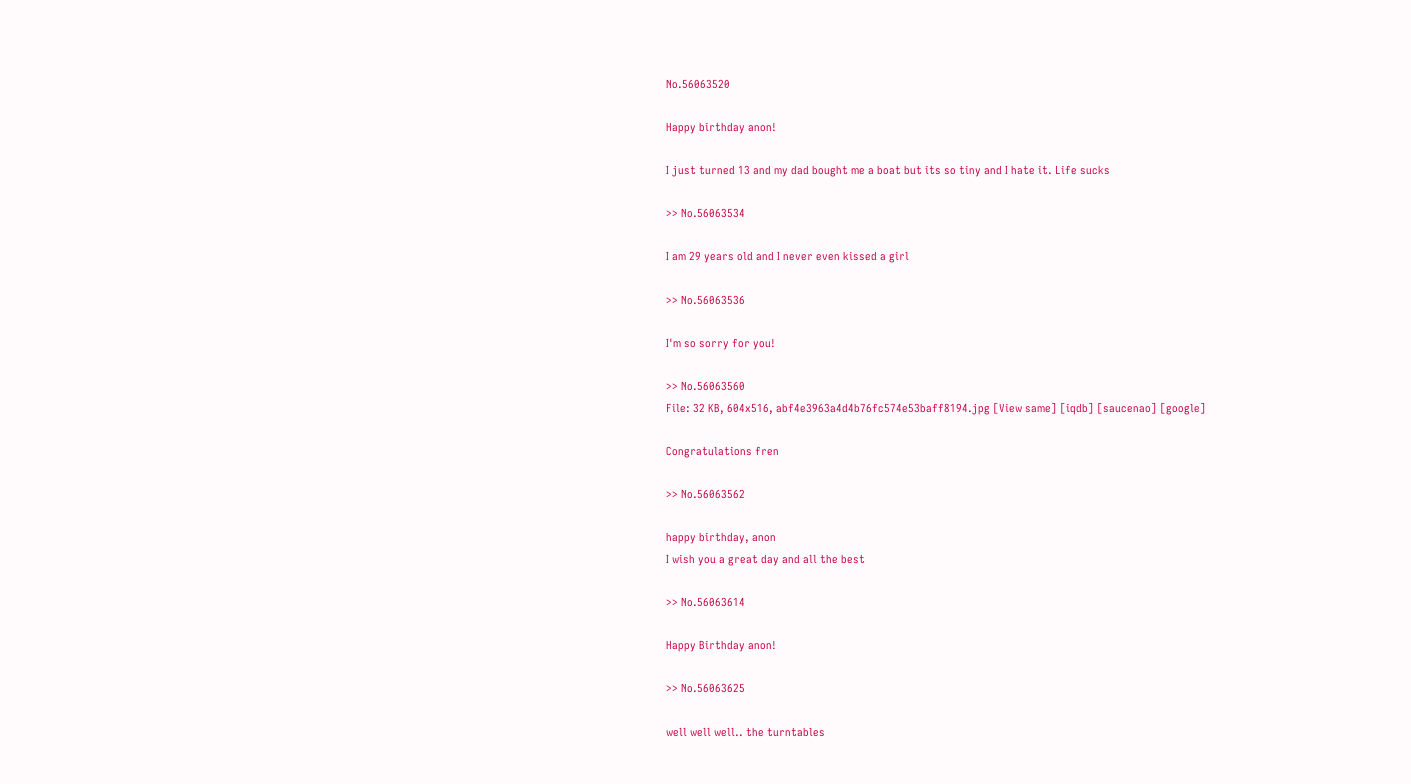No.56063520

Happy birthday anon!

I just turned 13 and my dad bought me a boat but its so tiny and I hate it. Life sucks

>> No.56063534

I am 29 years old and I never even kissed a girl

>> No.56063536

I'm so sorry for you!

>> No.56063560
File: 32 KB, 604x516, abf4e3963a4d4b76fc574e53baff8194.jpg [View same] [iqdb] [saucenao] [google]

Congratulations fren

>> No.56063562

happy birthday, anon
I wish you a great day and all the best

>> No.56063614

Happy Birthday anon!

>> No.56063625

well well well.. the turntables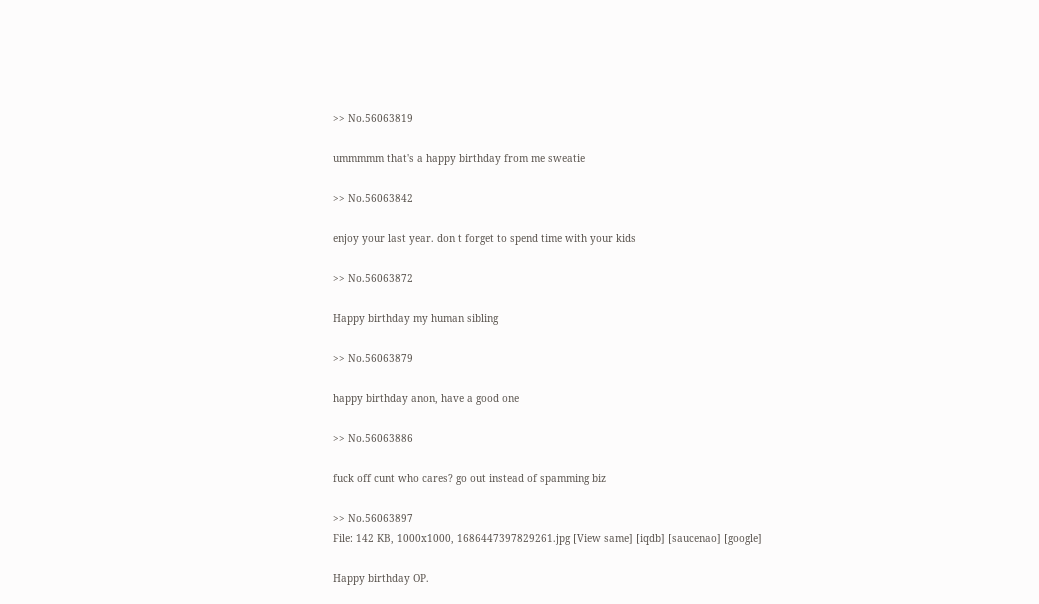>> No.56063819

ummmmm that's a happy birthday from me sweatie

>> No.56063842

enjoy your last year. don t forget to spend time with your kids

>> No.56063872

Happy birthday my human sibling

>> No.56063879

happy birthday anon, have a good one

>> No.56063886

fuck off cunt who cares? go out instead of spamming biz

>> No.56063897
File: 142 KB, 1000x1000, 1686447397829261.jpg [View same] [iqdb] [saucenao] [google]

Happy birthday OP.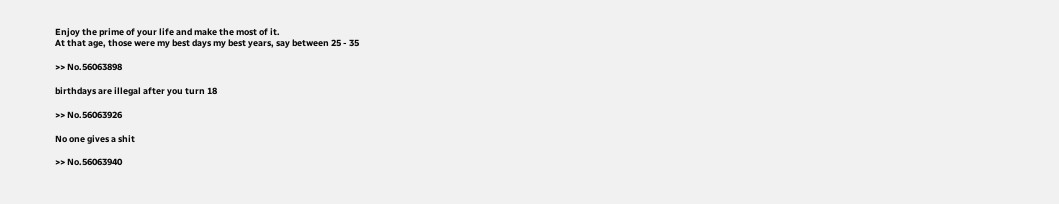Enjoy the prime of your life and make the most of it.
At that age, those were my best days my best years, say between 25 - 35

>> No.56063898

birthdays are illegal after you turn 18

>> No.56063926

No one gives a shit

>> No.56063940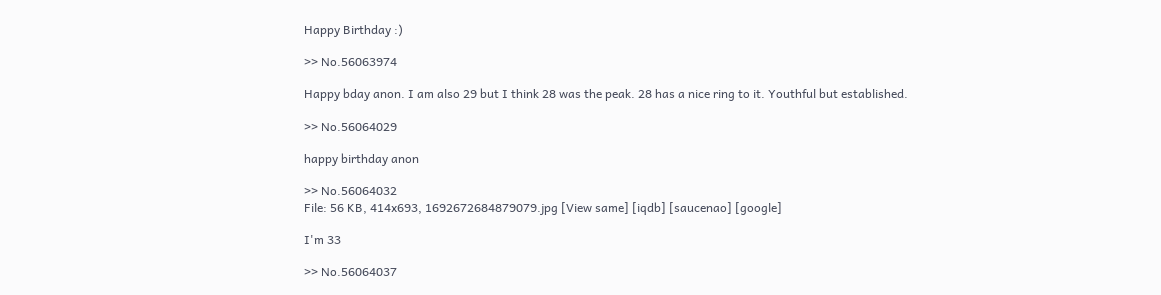Happy Birthday :)

>> No.56063974

Happy bday anon. I am also 29 but I think 28 was the peak. 28 has a nice ring to it. Youthful but established.

>> No.56064029

happy birthday anon

>> No.56064032
File: 56 KB, 414x693, 1692672684879079.jpg [View same] [iqdb] [saucenao] [google]

I'm 33

>> No.56064037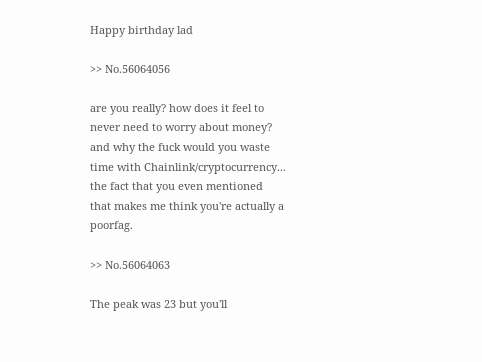Happy birthday lad

>> No.56064056

are you really? how does it feel to never need to worry about money? and why the fuck would you waste time with Chainlink/cryptocurrency... the fact that you even mentioned that makes me think you're actually a poorfag.

>> No.56064063

The peak was 23 but you'll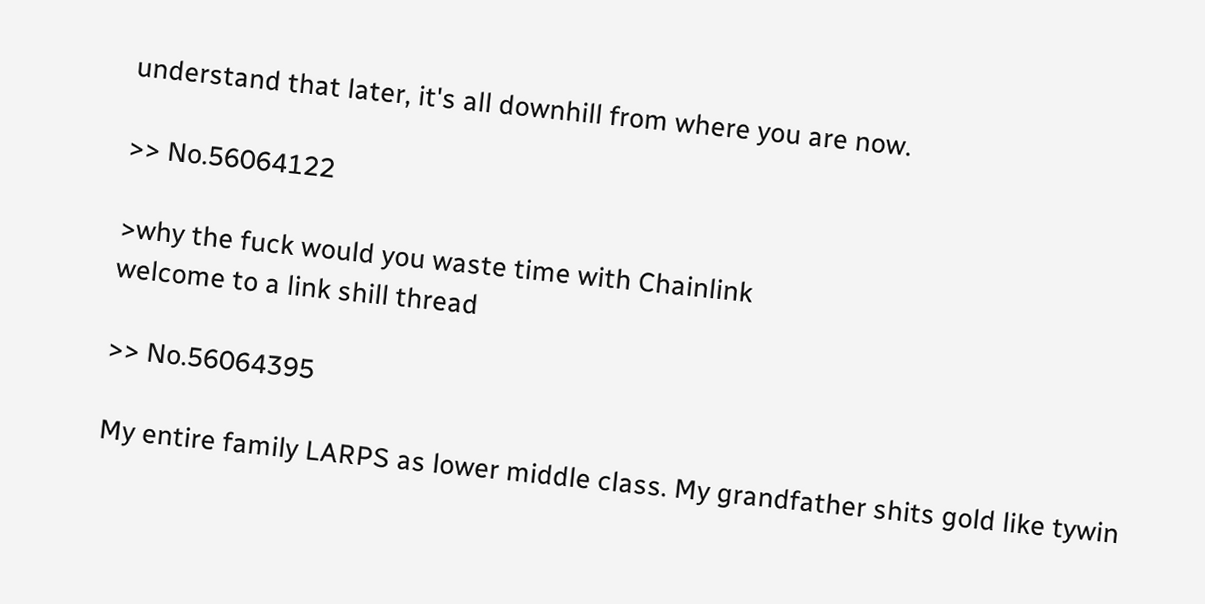understand that later, it's all downhill from where you are now.

>> No.56064122

>why the fuck would you waste time with Chainlink
welcome to a link shill thread

>> No.56064395

My entire family LARPS as lower middle class. My grandfather shits gold like tywin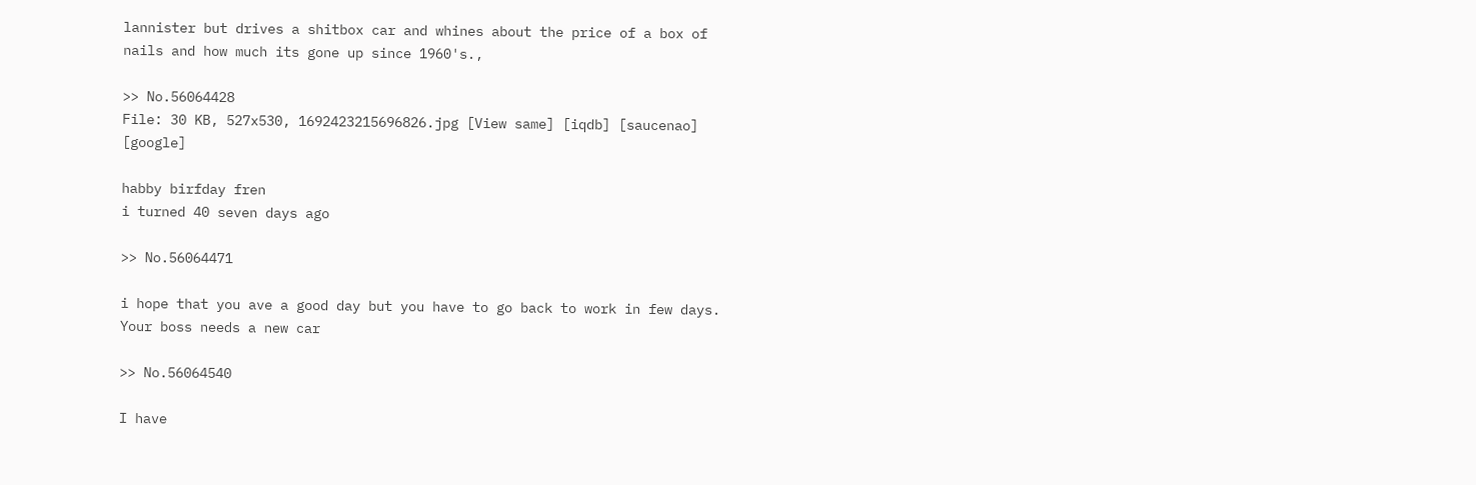lannister but drives a shitbox car and whines about the price of a box of nails and how much its gone up since 1960's.,

>> No.56064428
File: 30 KB, 527x530, 1692423215696826.jpg [View same] [iqdb] [saucenao] [google]

habby birfday fren
i turned 40 seven days ago

>> No.56064471

i hope that you ave a good day but you have to go back to work in few days.
Your boss needs a new car

>> No.56064540

I have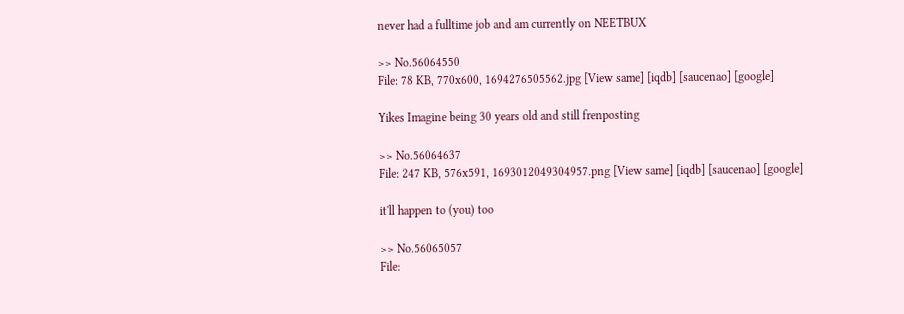never had a fulltime job and am currently on NEETBUX

>> No.56064550
File: 78 KB, 770x600, 1694276505562.jpg [View same] [iqdb] [saucenao] [google]

Yikes Imagine being 30 years old and still frenposting

>> No.56064637
File: 247 KB, 576x591, 1693012049304957.png [View same] [iqdb] [saucenao] [google]

it'll happen to (you) too

>> No.56065057
File: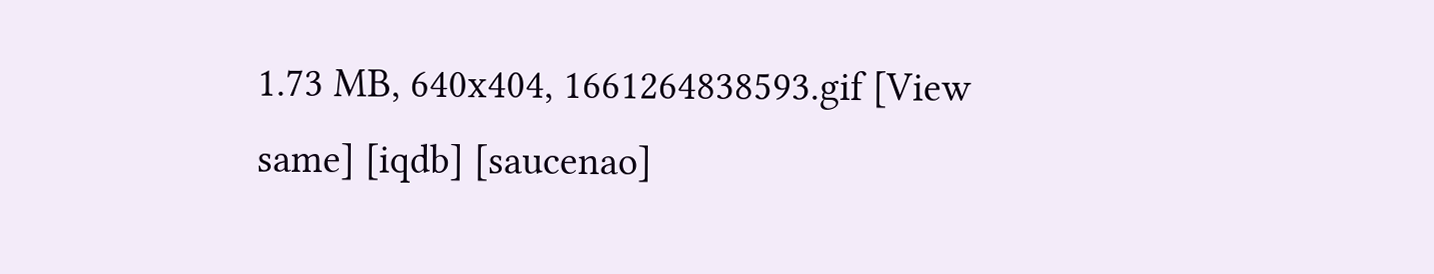1.73 MB, 640x404, 1661264838593.gif [View same] [iqdb] [saucenao]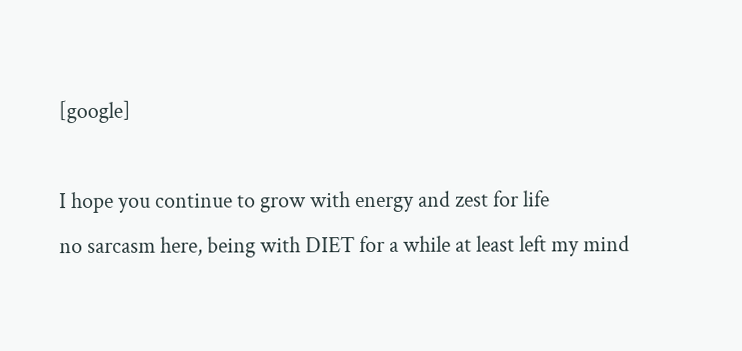[google]

I hope you continue to grow with energy and zest for life
no sarcasm here, being with DIET for a while at least left my mind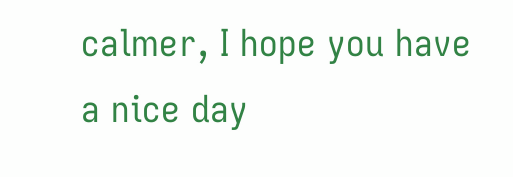calmer, I hope you have a nice day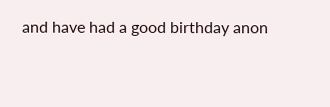and have had a good birthday anon